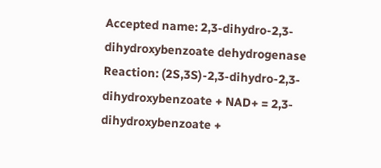Accepted name: 2,3-dihydro-2,3-dihydroxybenzoate dehydrogenase
Reaction: (2S,3S)-2,3-dihydro-2,3-dihydroxybenzoate + NAD+ = 2,3-dihydroxybenzoate +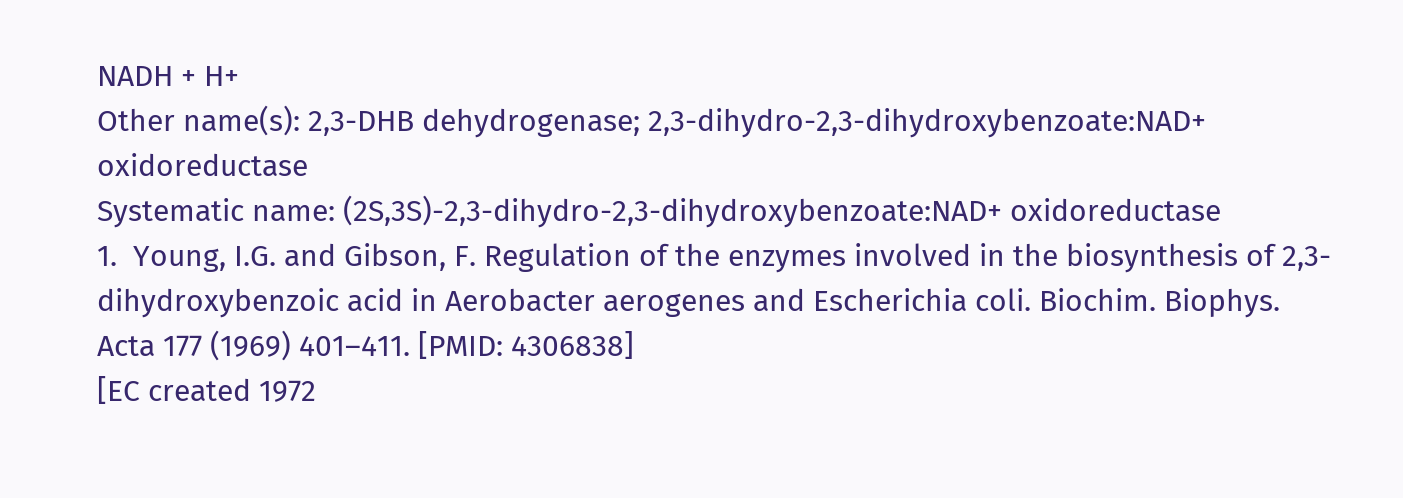NADH + H+
Other name(s): 2,3-DHB dehydrogenase; 2,3-dihydro-2,3-dihydroxybenzoate:NAD+ oxidoreductase
Systematic name: (2S,3S)-2,3-dihydro-2,3-dihydroxybenzoate:NAD+ oxidoreductase
1.  Young, I.G. and Gibson, F. Regulation of the enzymes involved in the biosynthesis of 2,3-dihydroxybenzoic acid in Aerobacter aerogenes and Escherichia coli. Biochim. Biophys. Acta 177 (1969) 401–411. [PMID: 4306838]
[EC created 1972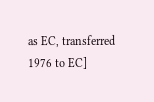as EC, transferred 1976 to EC]